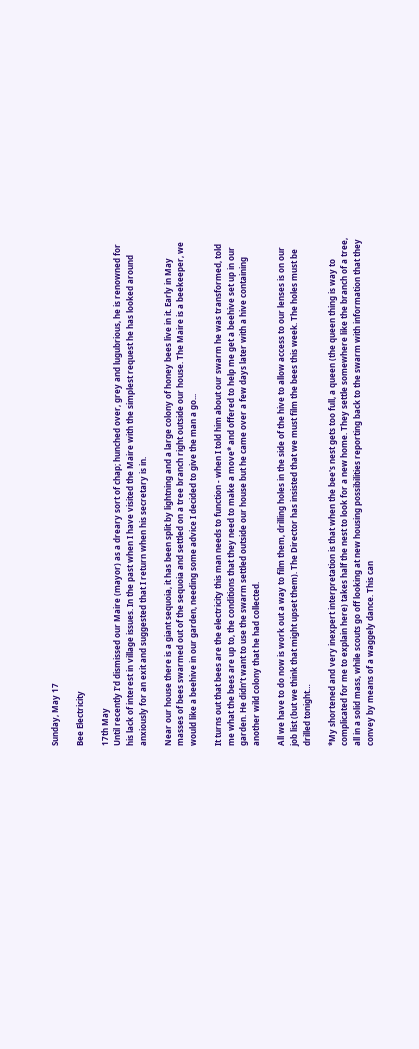Sunday, May 17

Bee Electricity

17th May
Until recently I’d dismissed our Maire (mayor) as a dreary sort of chap; hunched over, grey and lugubrious, he is renowned for his lack of interest in village issues. In the past when I have visited the Maire with the simplest request he has looked around anxiously for an exit and suggested that I return when his secretary is in.

Near our house there is a giant sequoia, it has been split by lightning and a large colony of honey bees live in it. Early in May masses of bees swarmed out of the sequoia and settled on a tree branch right outside our house. The Maire is a beekeeper, we would like a beehive in our garden, needing some advice I decided to give the man a go...

It turns out that bees are the electricity this man needs to function - when I told him about our swarm he was transformed, told me what the bees are up to, the conditions that they need to make a move* and offered to help me get a beehive set up in our garden. He didn’t want to use the swarm settled outside our house but he came over a few days later with a hive containing another wild colony that he had collected.

All we have to do now is work out a way to film them, drilling holes in the side of the hive to allow access to our lenses is on our job list (but we think that might upset them). The Director has insisted that we must film the bees this week. The holes must be drilled tonight…

*My shortened and very inexpert interpretation is that when the bee's nest gets too full, a queen (the queen thing is way to complicated for me to explain here) takes half the nest to look for a new home. They settle somewhere like the branch of a tree, all in a solid mass, while scouts go off looking at new housing possibilities reporting back to the swarm with information that they convey by means of a waggely dance. This can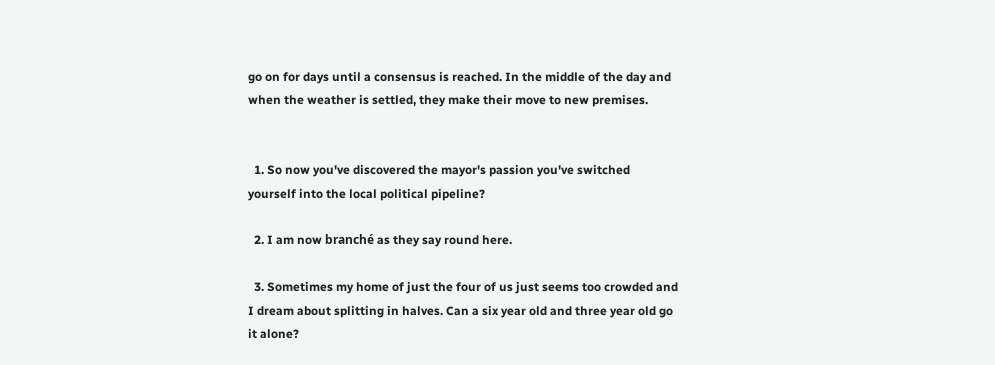go on for days until a consensus is reached. In the middle of the day and when the weather is settled, they make their move to new premises.


  1. So now you've discovered the mayor's passion you've switched yourself into the local political pipeline?

  2. I am now branché as they say round here.

  3. Sometimes my home of just the four of us just seems too crowded and I dream about splitting in halves. Can a six year old and three year old go it alone?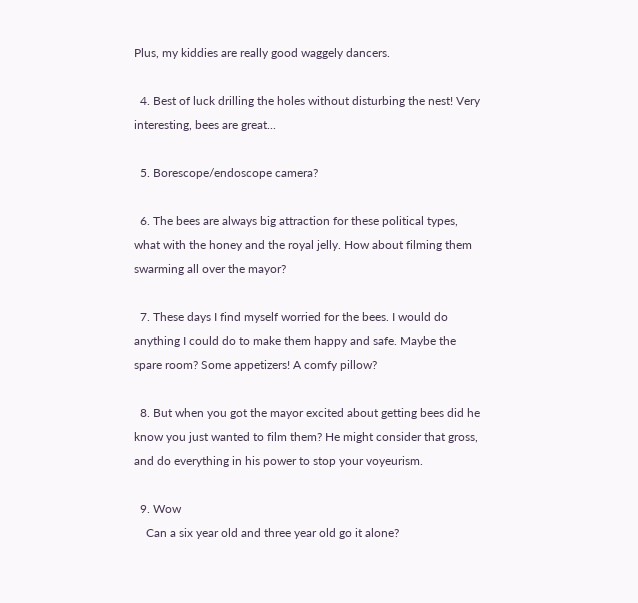Plus, my kiddies are really good waggely dancers.

  4. Best of luck drilling the holes without disturbing the nest! Very interesting, bees are great...

  5. Borescope/endoscope camera?

  6. The bees are always big attraction for these political types, what with the honey and the royal jelly. How about filming them swarming all over the mayor?

  7. These days I find myself worried for the bees. I would do anything I could do to make them happy and safe. Maybe the spare room? Some appetizers! A comfy pillow?

  8. But when you got the mayor excited about getting bees did he know you just wanted to film them? He might consider that gross, and do everything in his power to stop your voyeurism.

  9. Wow
    Can a six year old and three year old go it alone?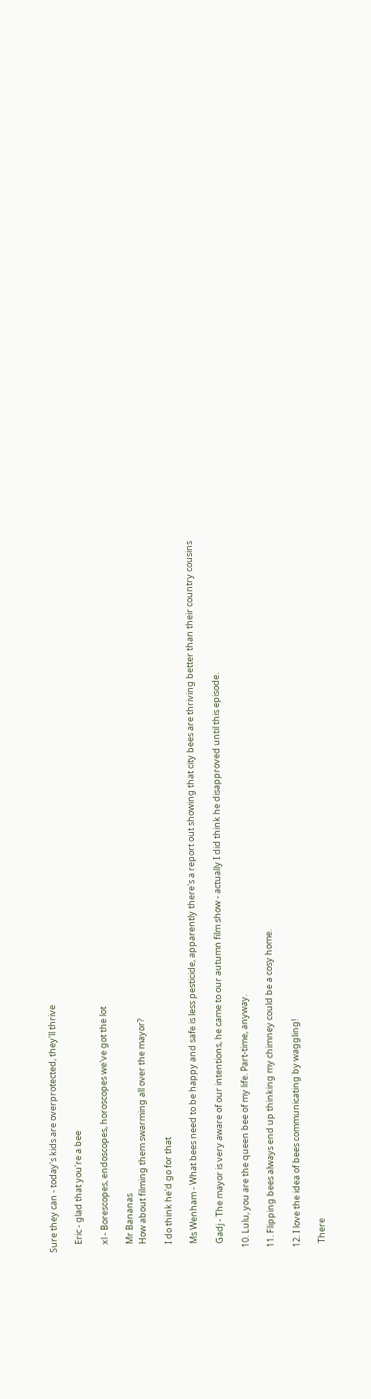Sure they can - today's kids are overprotected, they'll thrive

    Eric - glad that you're a bee

    xl - Borescopes, endoscopes, horoscopes we've got the lot

    Mr Bananas
    How about filming them swarming all over the mayor?

    I do think he'd go for that

    Ms Wenham - What bees need to be happy and safe is less pesticide, apparently there's a report out showing that city bees are thriving better than their country cousins

    Gadj - The mayor is very aware of our intentions, he came to our autumn film show - actually I did think he disapproved until this episode.

  10. Lulu, you are the queen bee of my life. Part-time, anyway.

  11. Flipping bees always end up thinking my chimney could be a cosy home.

  12. I love the idea of bees communicating by waggling!

    There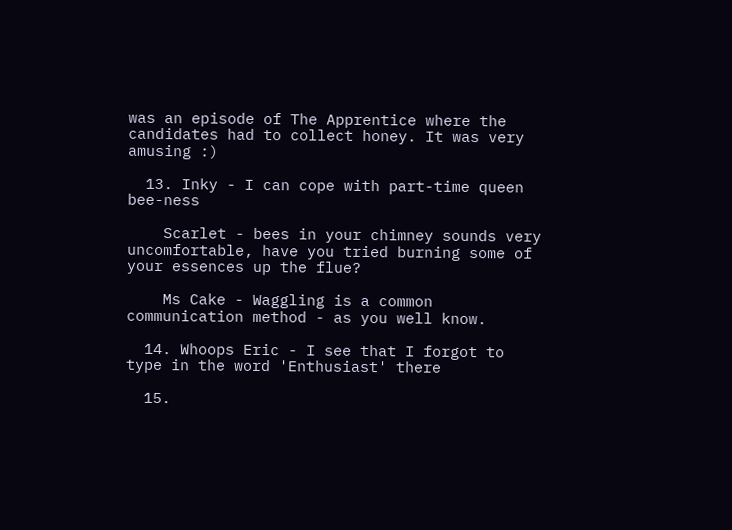was an episode of The Apprentice where the candidates had to collect honey. It was very amusing :)

  13. Inky - I can cope with part-time queen bee-ness

    Scarlet - bees in your chimney sounds very uncomfortable, have you tried burning some of your essences up the flue?

    Ms Cake - Waggling is a common communication method - as you well know.

  14. Whoops Eric - I see that I forgot to type in the word 'Enthusiast' there

  15.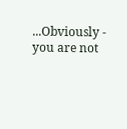...Obviously - you are not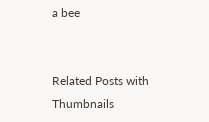a bee


Related Posts with Thumbnails